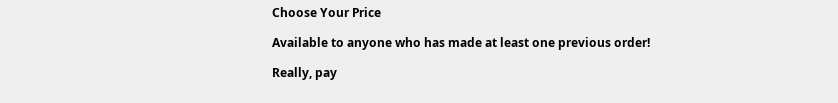Choose Your Price

Available to anyone who has made at least one previous order!

Really, pay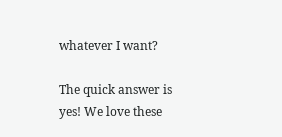whatever I want?

The quick answer is yes! We love these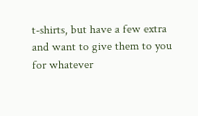t-shirts, but have a few extra and want to give them to you for whatever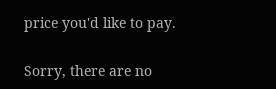price you'd like to pay.

Sorry, there are no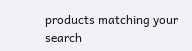products matching your search